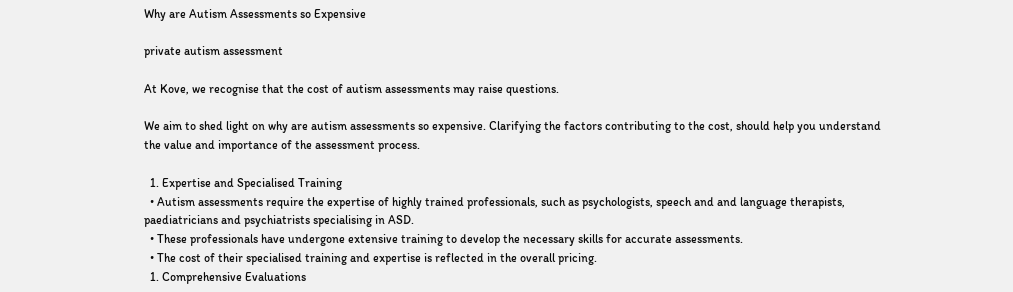Why are Autism Assessments so Expensive

private autism assessment

At Kove, we recognise that the cost of autism assessments may raise questions.

We aim to shed light on why are autism assessments so expensive. Clarifying the factors contributing to the cost, should help you understand the value and importance of the assessment process.

  1. Expertise and Specialised Training
  • Autism assessments require the expertise of highly trained professionals, such as psychologists, speech and and language therapists, paediatricians and psychiatrists specialising in ASD.
  • These professionals have undergone extensive training to develop the necessary skills for accurate assessments.
  • The cost of their specialised training and expertise is reflected in the overall pricing.
  1. Comprehensive Evaluations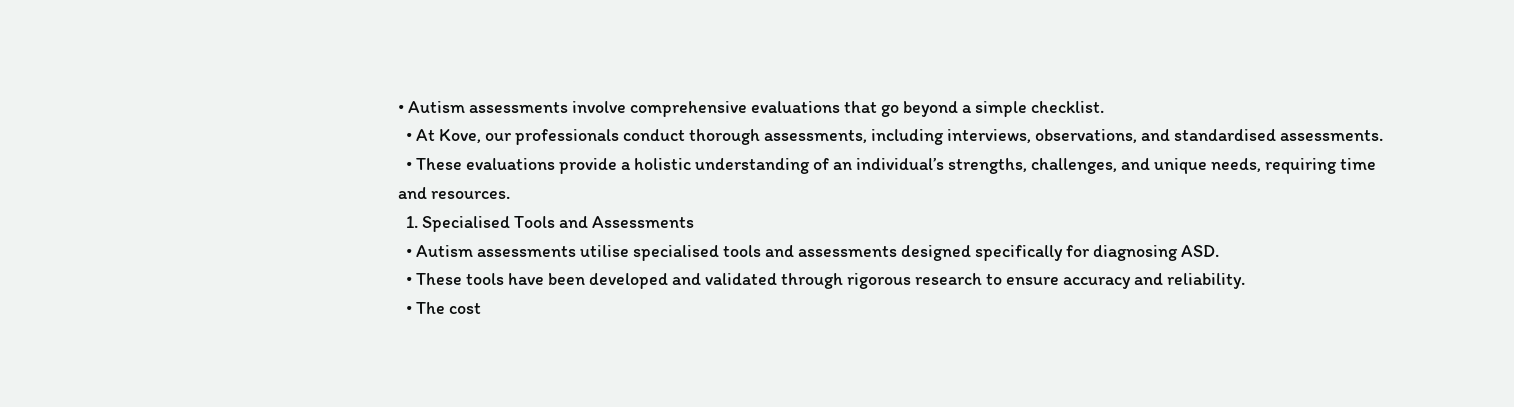• Autism assessments involve comprehensive evaluations that go beyond a simple checklist.
  • At Kove, our professionals conduct thorough assessments, including interviews, observations, and standardised assessments.
  • These evaluations provide a holistic understanding of an individual’s strengths, challenges, and unique needs, requiring time and resources.
  1. Specialised Tools and Assessments
  • Autism assessments utilise specialised tools and assessments designed specifically for diagnosing ASD.
  • These tools have been developed and validated through rigorous research to ensure accuracy and reliability.
  • The cost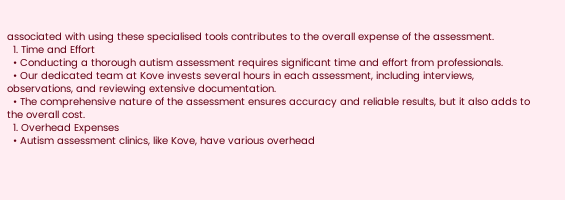associated with using these specialised tools contributes to the overall expense of the assessment.
  1. Time and Effort
  • Conducting a thorough autism assessment requires significant time and effort from professionals.
  • Our dedicated team at Kove invests several hours in each assessment, including interviews, observations, and reviewing extensive documentation.
  • The comprehensive nature of the assessment ensures accuracy and reliable results, but it also adds to the overall cost.
  1. Overhead Expenses
  • Autism assessment clinics, like Kove, have various overhead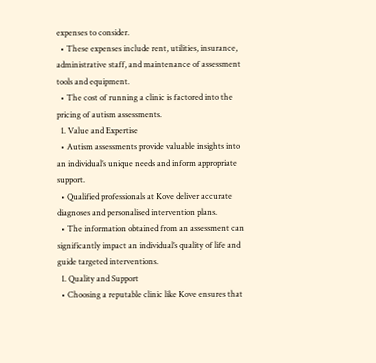expenses to consider.
  • These expenses include rent, utilities, insurance, administrative staff, and maintenance of assessment tools and equipment.
  • The cost of running a clinic is factored into the pricing of autism assessments.
  1. Value and Expertise
  • Autism assessments provide valuable insights into an individual’s unique needs and inform appropriate support.
  • Qualified professionals at Kove deliver accurate diagnoses and personalised intervention plans.
  • The information obtained from an assessment can significantly impact an individual’s quality of life and guide targeted interventions.
  1. Quality and Support
  • Choosing a reputable clinic like Kove ensures that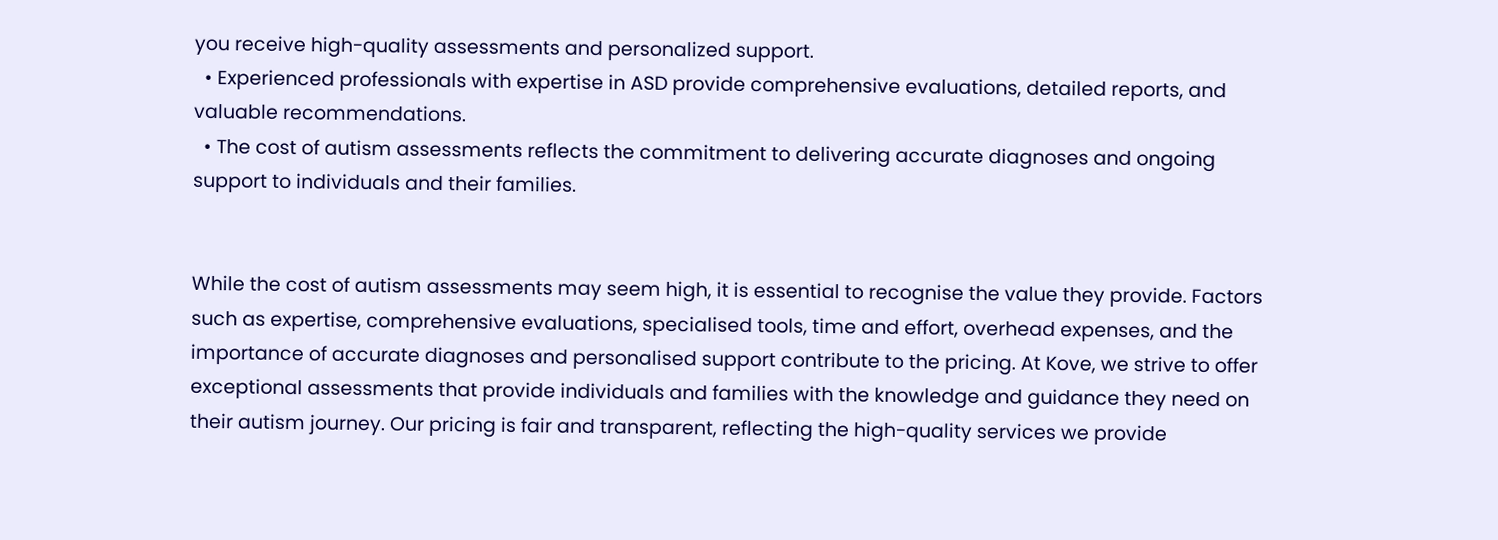you receive high-quality assessments and personalized support.
  • Experienced professionals with expertise in ASD provide comprehensive evaluations, detailed reports, and valuable recommendations.
  • The cost of autism assessments reflects the commitment to delivering accurate diagnoses and ongoing support to individuals and their families.


While the cost of autism assessments may seem high, it is essential to recognise the value they provide. Factors such as expertise, comprehensive evaluations, specialised tools, time and effort, overhead expenses, and the importance of accurate diagnoses and personalised support contribute to the pricing. At Kove, we strive to offer exceptional assessments that provide individuals and families with the knowledge and guidance they need on their autism journey. Our pricing is fair and transparent, reflecting the high-quality services we provide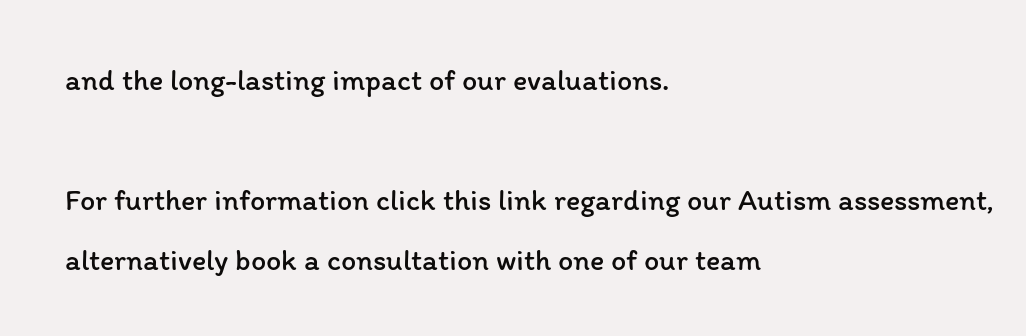and the long-lasting impact of our evaluations.

For further information click this link regarding our Autism assessment, alternatively book a consultation with one of our team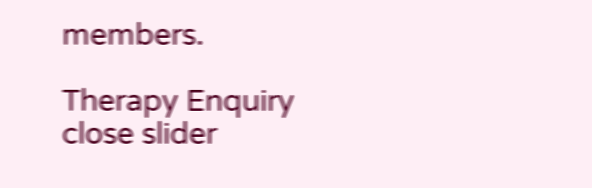members.

Therapy Enquiry
close slider